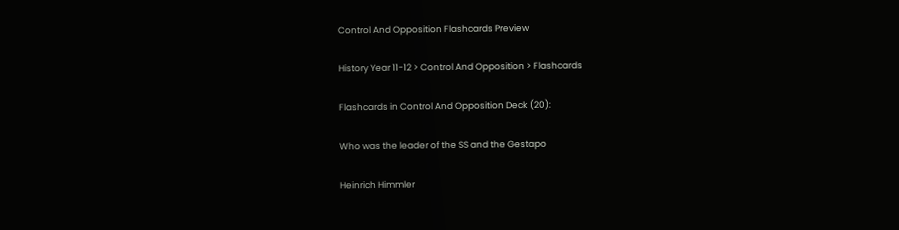Control And Opposition Flashcards Preview

History Year 11-12 > Control And Opposition > Flashcards

Flashcards in Control And Opposition Deck (20):

Who was the leader of the SS and the Gestapo

Heinrich Himmler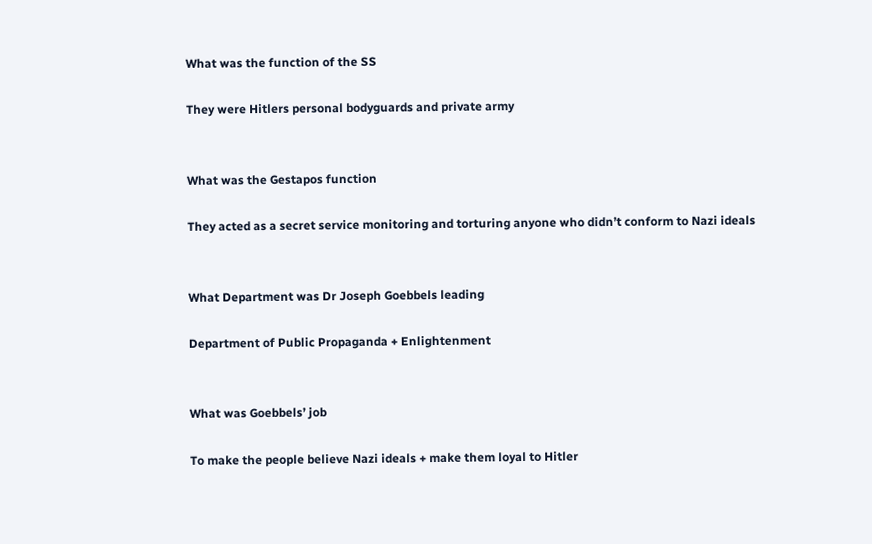What was the function of the SS

They were Hitlers personal bodyguards and private army


What was the Gestapos function

They acted as a secret service monitoring and torturing anyone who didn’t conform to Nazi ideals


What Department was Dr Joseph Goebbels leading

Department of Public Propaganda + Enlightenment


What was Goebbels’ job

To make the people believe Nazi ideals + make them loyal to Hitler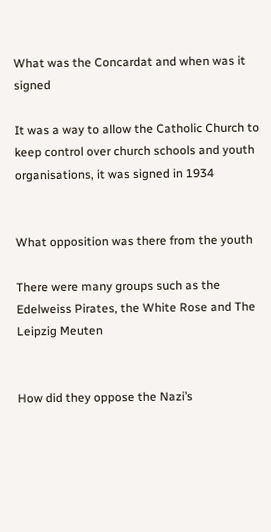What was the Concardat and when was it signed

It was a way to allow the Catholic Church to keep control over church schools and youth organisations, it was signed in 1934


What opposition was there from the youth

There were many groups such as the Edelweiss Pirates, the White Rose and The Leipzig Meuten


How did they oppose the Nazi’s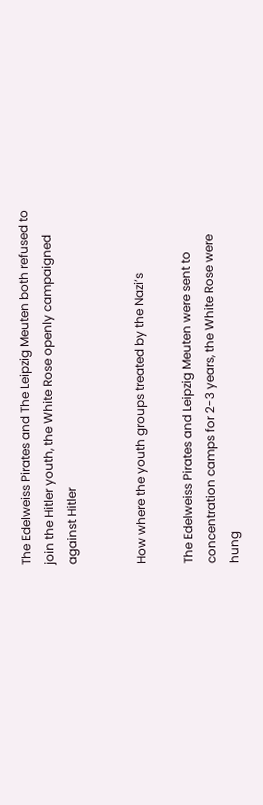The Edelweiss Pirates and The Leipzig Meuten both refused to join the Hitler youth, the White Rose openly campaigned against Hitler


How where the youth groups treated by the Nazi’s

The Edelweiss Pirates and Leipzig Meuten were sent to concentration camps for 2-3 years, the White Rose were hung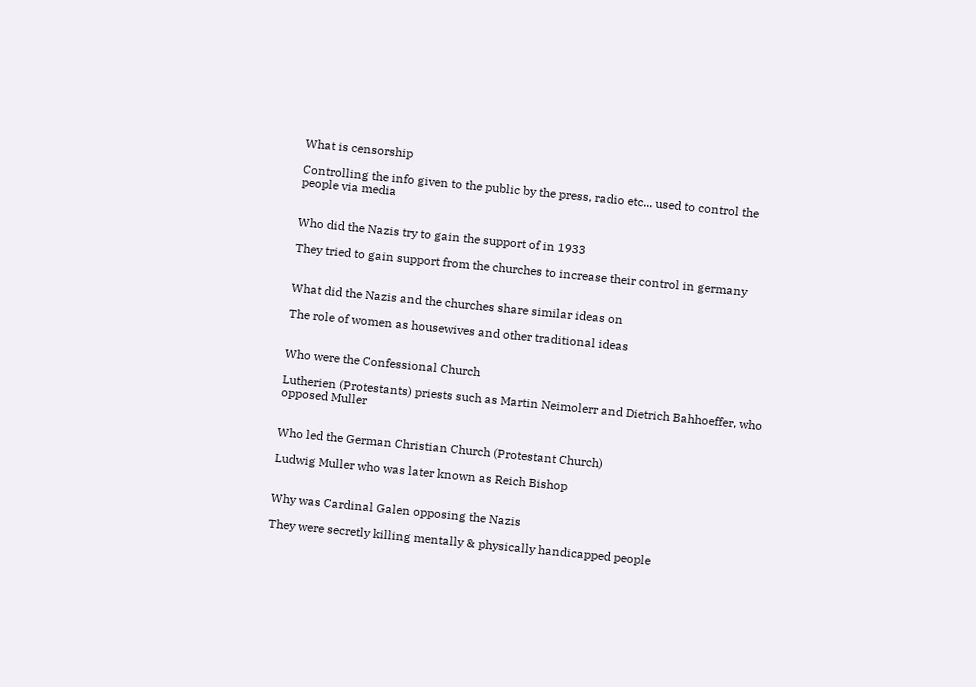What is censorship

Controlling the info given to the public by the press, radio etc... used to control the people via media


Who did the Nazis try to gain the support of in 1933

They tried to gain support from the churches to increase their control in germany


What did the Nazis and the churches share similar ideas on

The role of women as housewives and other traditional ideas


Who were the Confessional Church

Lutherien (Protestants) priests such as Martin Neimolerr and Dietrich Bahhoeffer, who opposed Muller


Who led the German Christian Church (Protestant Church)

Ludwig Muller who was later known as Reich Bishop


Why was Cardinal Galen opposing the Nazis

They were secretly killing mentally & physically handicapped people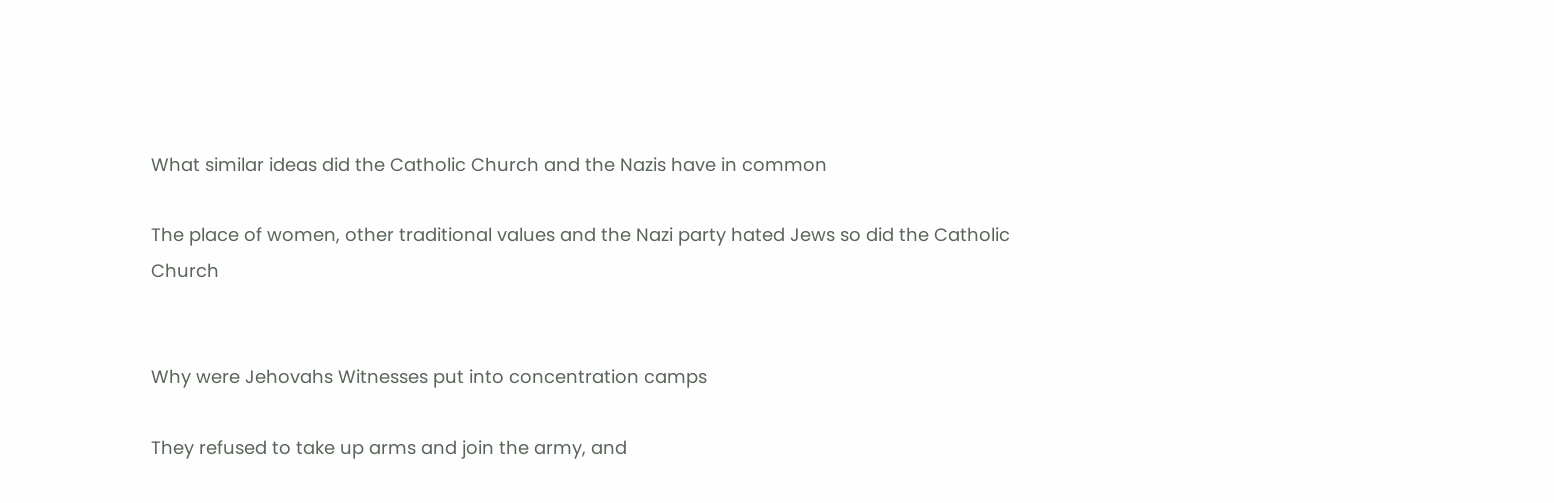What similar ideas did the Catholic Church and the Nazis have in common

The place of women, other traditional values and the Nazi party hated Jews so did the Catholic Church


Why were Jehovahs Witnesses put into concentration camps

They refused to take up arms and join the army, and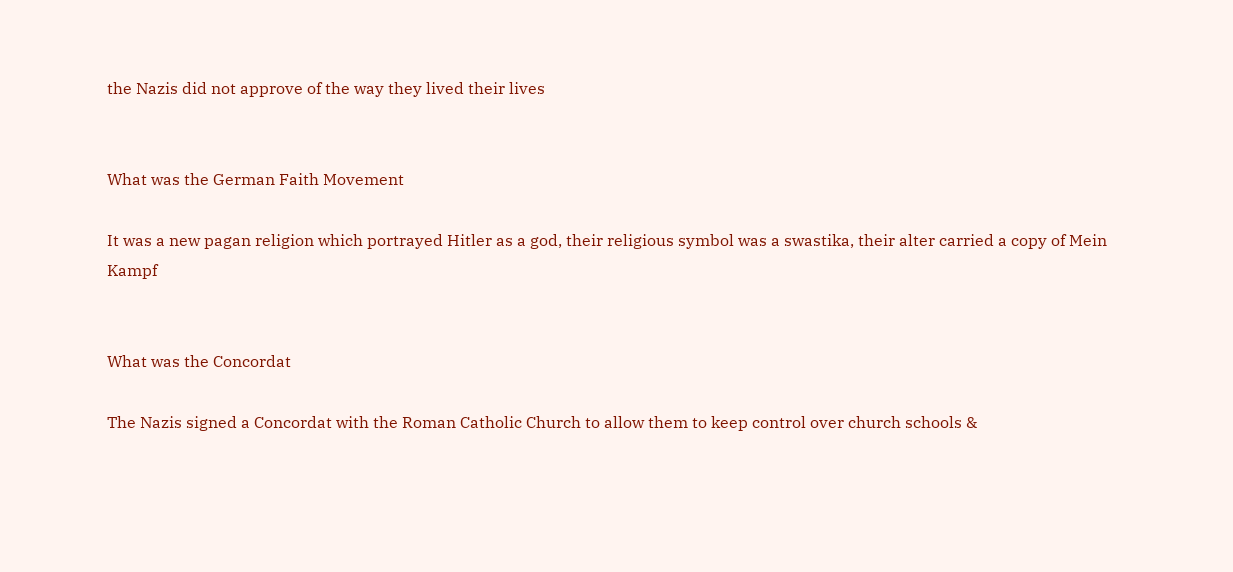the Nazis did not approve of the way they lived their lives


What was the German Faith Movement

It was a new pagan religion which portrayed Hitler as a god, their religious symbol was a swastika, their alter carried a copy of Mein Kampf


What was the Concordat

The Nazis signed a Concordat with the Roman Catholic Church to allow them to keep control over church schools &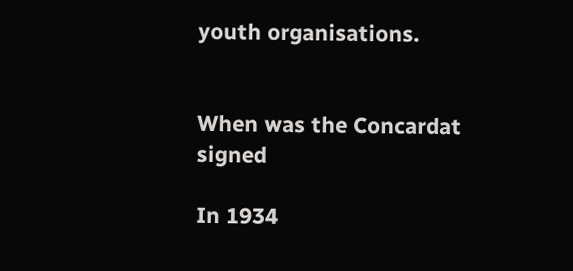youth organisations.


When was the Concardat signed

In 1934